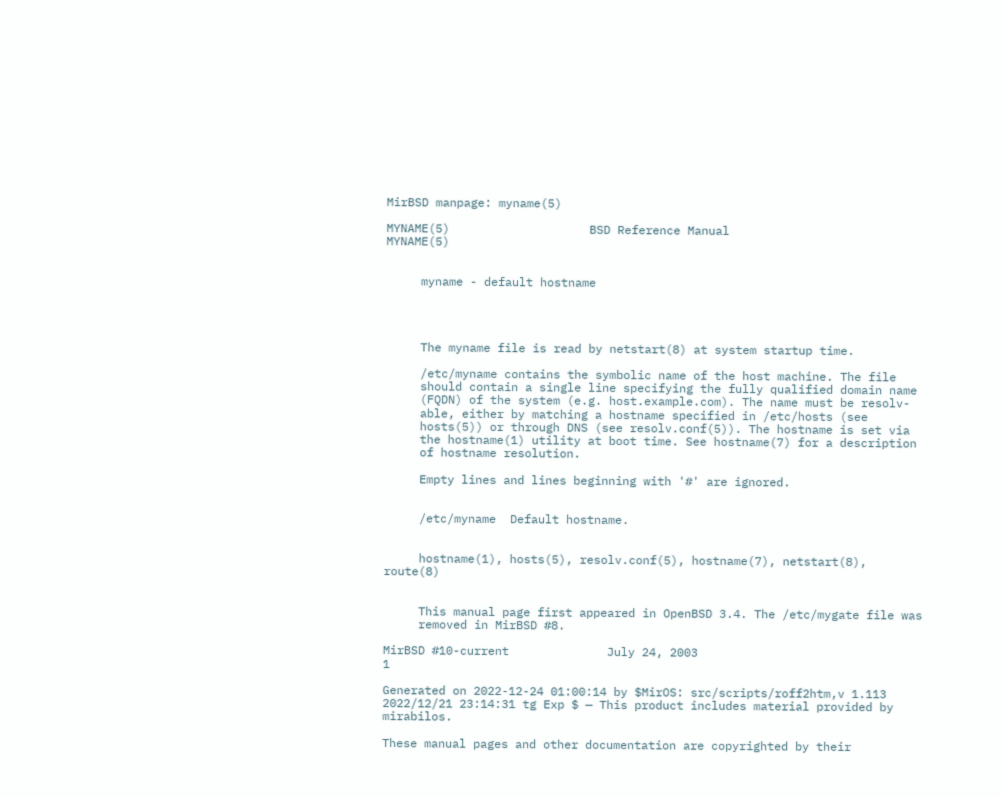MirBSD manpage: myname(5)

MYNAME(5)                    BSD Reference Manual                    MYNAME(5)


     myname - default hostname




     The myname file is read by netstart(8) at system startup time.

     /etc/myname contains the symbolic name of the host machine. The file
     should contain a single line specifying the fully qualified domain name
     (FQDN) of the system (e.g. host.example.com). The name must be resolv-
     able, either by matching a hostname specified in /etc/hosts (see
     hosts(5)) or through DNS (see resolv.conf(5)). The hostname is set via
     the hostname(1) utility at boot time. See hostname(7) for a description
     of hostname resolution.

     Empty lines and lines beginning with '#' are ignored.


     /etc/myname  Default hostname.


     hostname(1), hosts(5), resolv.conf(5), hostname(7), netstart(8), route(8)


     This manual page first appeared in OpenBSD 3.4. The /etc/mygate file was
     removed in MirBSD #8.

MirBSD #10-current              July 24, 2003                                1

Generated on 2022-12-24 01:00:14 by $MirOS: src/scripts/roff2htm,v 1.113 2022/12/21 23:14:31 tg Exp $ — This product includes material provided by mirabilos.

These manual pages and other documentation are copyrighted by their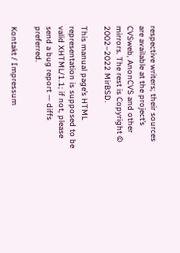respective writers; their sources are available at the project’s CVSweb, AnonCVS and other mirrors. The rest is Copyright © 2002–2022 MirBSD.

This manual page’s HTML representation is supposed to be valid XHTML/1.1; if not, please send a bug report — diffs preferred.

Kontakt / Impressum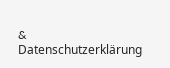& Datenschutzerklärung